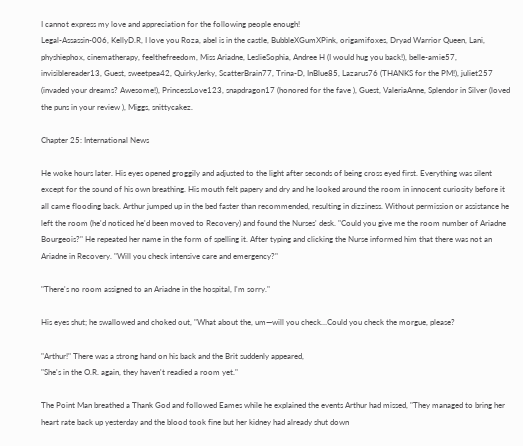I cannot express my love and appreciation for the following people enough!
Legal-Assassin-006, KellyD.R, I love you Roza, abel is in the castle, BubbleXGumXPink, origamifoxes, Dryad Warrior Queen, Lani, physhiephox, cinematherapy, feelthefreedom, Miss Ariadne, LeslieSophia, Andree H (I would hug you back!), belle-amie57, invisiblereader13, Guest, sweetpea42, QuirkyJerky, ScatterBrain77, Trina-D, InBlue85, Lazarus76 (THANKS for the PM!), juliet257 (invaded your dreams? Awesome!), PrincessLove123, snapdragon17 (honored for the fave ), Guest, ValeriaAnne, Splendor in Silver (loved the puns in your review ), Miggs, snittycakez.

Chapter 25: International News

He woke hours later. His eyes opened groggily and adjusted to the light after seconds of being cross eyed first. Everything was silent except for the sound of his own breathing. His mouth felt papery and dry and he looked around the room in innocent curiosity before it all came flooding back. Arthur jumped up in the bed faster than recommended, resulting in dizziness. Without permission or assistance he left the room (he'd noticed he'd been moved to Recovery) and found the Nurses' desk. "Could you give me the room number of Ariadne Bourgeois?" He repeated her name in the form of spelling it. After typing and clicking the Nurse informed him that there was not an Ariadne in Recovery. "Will you check intensive care and emergency?"

"There's no room assigned to an Ariadne in the hospital, I'm sorry."

His eyes shut; he swallowed and choked out, "What about the, um—will you check…Could you check the morgue, please?

"Arthur!" There was a strong hand on his back and the Brit suddenly appeared,
"She's in the O.R. again, they haven't readied a room yet."

The Point Man breathed a Thank God and followed Eames while he explained the events Arthur had missed, "They managed to bring her heart rate back up yesterday and the blood took fine but her kidney had already shut down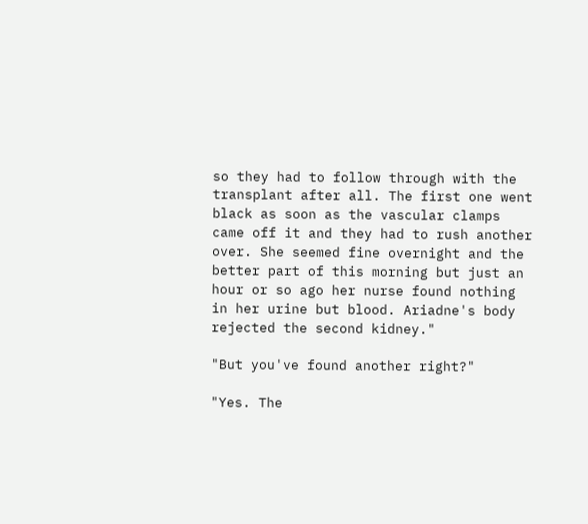so they had to follow through with the transplant after all. The first one went black as soon as the vascular clamps came off it and they had to rush another over. She seemed fine overnight and the better part of this morning but just an hour or so ago her nurse found nothing in her urine but blood. Ariadne's body rejected the second kidney."

"But you've found another right?"

"Yes. The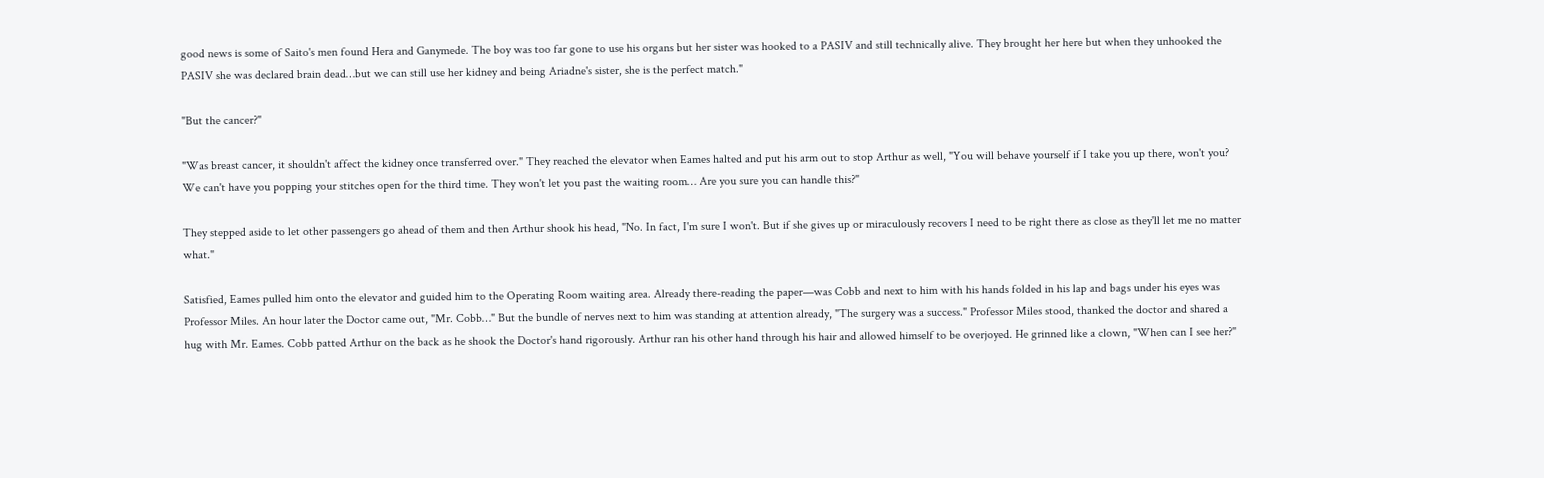good news is some of Saito's men found Hera and Ganymede. The boy was too far gone to use his organs but her sister was hooked to a PASIV and still technically alive. They brought her here but when they unhooked the PASIV she was declared brain dead…but we can still use her kidney and being Ariadne's sister, she is the perfect match."

"But the cancer?"

"Was breast cancer, it shouldn't affect the kidney once transferred over." They reached the elevator when Eames halted and put his arm out to stop Arthur as well, "You will behave yourself if I take you up there, won't you? We can't have you popping your stitches open for the third time. They won't let you past the waiting room… Are you sure you can handle this?"

They stepped aside to let other passengers go ahead of them and then Arthur shook his head, "No. In fact, I'm sure I won't. But if she gives up or miraculously recovers I need to be right there as close as they'll let me no matter what."

Satisfied, Eames pulled him onto the elevator and guided him to the Operating Room waiting area. Already there-reading the paper—was Cobb and next to him with his hands folded in his lap and bags under his eyes was Professor Miles. An hour later the Doctor came out, "Mr. Cobb…" But the bundle of nerves next to him was standing at attention already, "The surgery was a success." Professor Miles stood, thanked the doctor and shared a hug with Mr. Eames. Cobb patted Arthur on the back as he shook the Doctor's hand rigorously. Arthur ran his other hand through his hair and allowed himself to be overjoyed. He grinned like a clown, "When can I see her?"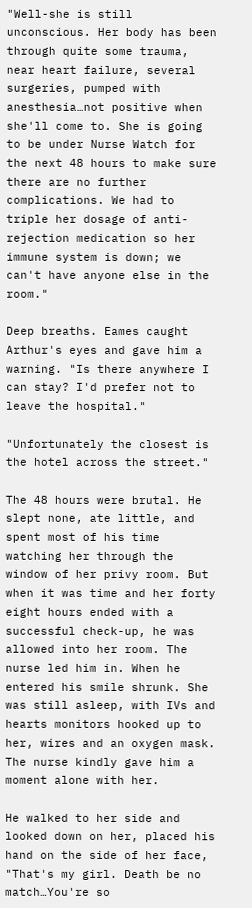"Well-she is still unconscious. Her body has been through quite some trauma, near heart failure, several surgeries, pumped with anesthesia…not positive when she'll come to. She is going to be under Nurse Watch for the next 48 hours to make sure there are no further complications. We had to triple her dosage of anti-rejection medication so her immune system is down; we can't have anyone else in the room."

Deep breaths. Eames caught Arthur's eyes and gave him a warning. "Is there anywhere I can stay? I'd prefer not to leave the hospital."

"Unfortunately the closest is the hotel across the street."

The 48 hours were brutal. He slept none, ate little, and spent most of his time watching her through the window of her privy room. But when it was time and her forty eight hours ended with a successful check-up, he was allowed into her room. The nurse led him in. When he entered his smile shrunk. She was still asleep, with IVs and hearts monitors hooked up to her, wires and an oxygen mask. The nurse kindly gave him a moment alone with her.

He walked to her side and looked down on her, placed his hand on the side of her face, "That's my girl. Death be no match…You're so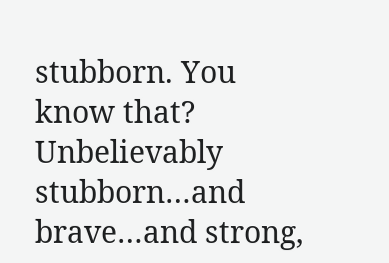stubborn. You know that? Unbelievably stubborn…and brave…and strong,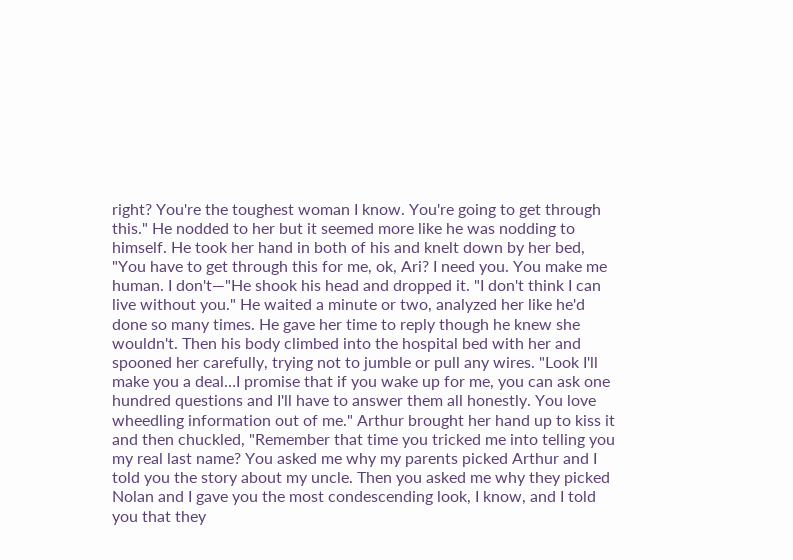right? You're the toughest woman I know. You're going to get through this." He nodded to her but it seemed more like he was nodding to himself. He took her hand in both of his and knelt down by her bed, "You have to get through this for me, ok, Ari? I need you. You make me human. I don't—"He shook his head and dropped it. "I don't think I can live without you." He waited a minute or two, analyzed her like he'd done so many times. He gave her time to reply though he knew she wouldn't. Then his body climbed into the hospital bed with her and spooned her carefully, trying not to jumble or pull any wires. "Look I'll make you a deal…I promise that if you wake up for me, you can ask one hundred questions and I'll have to answer them all honestly. You love wheedling information out of me." Arthur brought her hand up to kiss it and then chuckled, "Remember that time you tricked me into telling you my real last name? You asked me why my parents picked Arthur and I told you the story about my uncle. Then you asked me why they picked Nolan and I gave you the most condescending look, I know, and I told you that they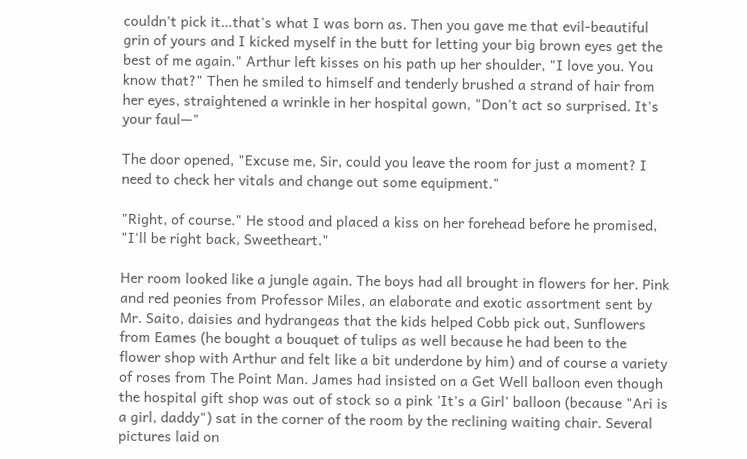couldn't pick it…that's what I was born as. Then you gave me that evil-beautiful grin of yours and I kicked myself in the butt for letting your big brown eyes get the best of me again." Arthur left kisses on his path up her shoulder, "I love you. You know that?" Then he smiled to himself and tenderly brushed a strand of hair from her eyes, straightened a wrinkle in her hospital gown, "Don't act so surprised. It's your faul—"

The door opened, "Excuse me, Sir, could you leave the room for just a moment? I need to check her vitals and change out some equipment."

"Right, of course." He stood and placed a kiss on her forehead before he promised, "I'll be right back, Sweetheart."

Her room looked like a jungle again. The boys had all brought in flowers for her. Pink and red peonies from Professor Miles, an elaborate and exotic assortment sent by Mr. Saito, daisies and hydrangeas that the kids helped Cobb pick out, Sunflowers from Eames (he bought a bouquet of tulips as well because he had been to the flower shop with Arthur and felt like a bit underdone by him) and of course a variety of roses from The Point Man. James had insisted on a Get Well balloon even though the hospital gift shop was out of stock so a pink 'It's a Girl' balloon (because "Ari is a girl, daddy") sat in the corner of the room by the reclining waiting chair. Several pictures laid on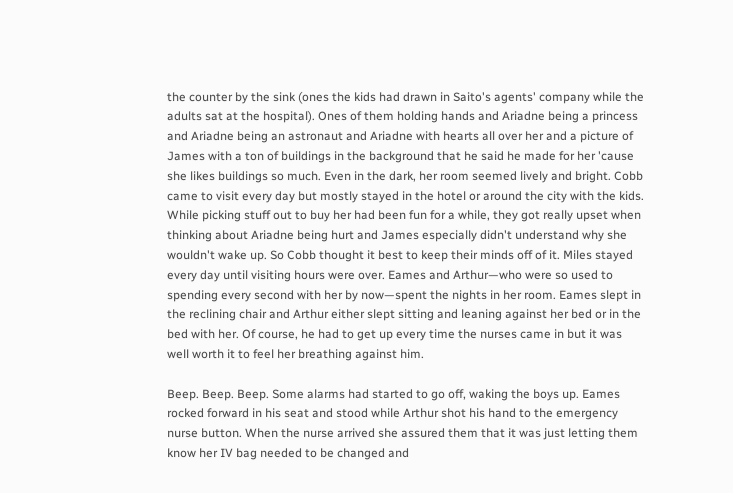the counter by the sink (ones the kids had drawn in Saito's agents' company while the adults sat at the hospital). Ones of them holding hands and Ariadne being a princess and Ariadne being an astronaut and Ariadne with hearts all over her and a picture of James with a ton of buildings in the background that he said he made for her 'cause she likes buildings so much. Even in the dark, her room seemed lively and bright. Cobb came to visit every day but mostly stayed in the hotel or around the city with the kids. While picking stuff out to buy her had been fun for a while, they got really upset when thinking about Ariadne being hurt and James especially didn't understand why she wouldn't wake up. So Cobb thought it best to keep their minds off of it. Miles stayed every day until visiting hours were over. Eames and Arthur—who were so used to spending every second with her by now—spent the nights in her room. Eames slept in the reclining chair and Arthur either slept sitting and leaning against her bed or in the bed with her. Of course, he had to get up every time the nurses came in but it was well worth it to feel her breathing against him.

Beep. Beep. Beep. Some alarms had started to go off, waking the boys up. Eames rocked forward in his seat and stood while Arthur shot his hand to the emergency nurse button. When the nurse arrived she assured them that it was just letting them know her IV bag needed to be changed and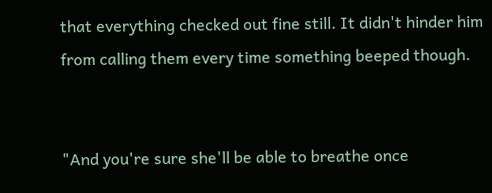that everything checked out fine still. It didn't hinder him from calling them every time something beeped though.


"And you're sure she'll be able to breathe once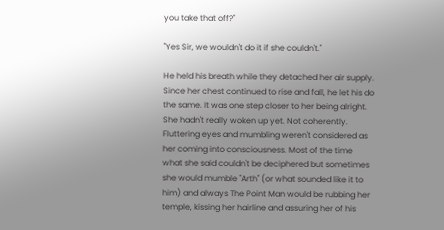you take that off?"

"Yes Sir, we wouldn't do it if she couldn't."

He held his breath while they detached her air supply. Since her chest continued to rise and fall, he let his do the same. It was one step closer to her being alright. She hadn't really woken up yet. Not coherently. Fluttering eyes and mumbling weren't considered as her coming into consciousness. Most of the time what she said couldn't be deciphered but sometimes she would mumble "Arth" (or what sounded like it to him) and always The Point Man would be rubbing her temple, kissing her hairline and assuring her of his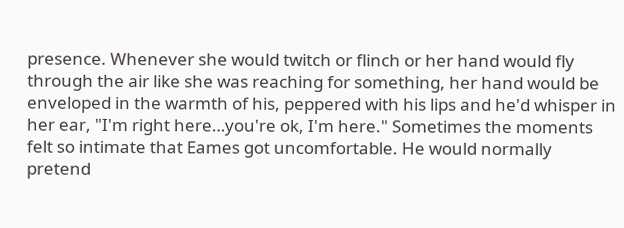presence. Whenever she would twitch or flinch or her hand would fly through the air like she was reaching for something, her hand would be enveloped in the warmth of his, peppered with his lips and he'd whisper in her ear, "I'm right here…you're ok, I'm here." Sometimes the moments felt so intimate that Eames got uncomfortable. He would normally pretend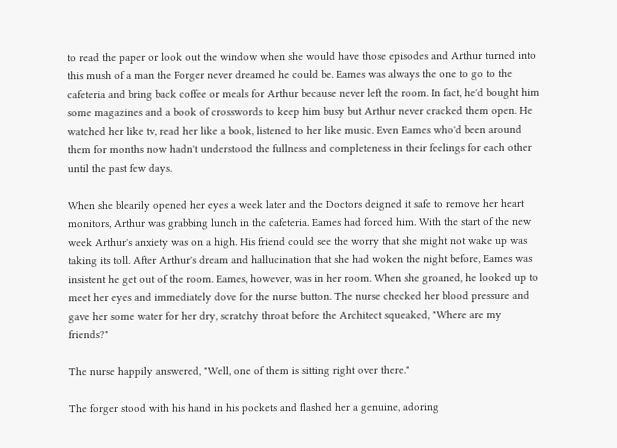to read the paper or look out the window when she would have those episodes and Arthur turned into this mush of a man the Forger never dreamed he could be. Eames was always the one to go to the cafeteria and bring back coffee or meals for Arthur because never left the room. In fact, he'd bought him some magazines and a book of crosswords to keep him busy but Arthur never cracked them open. He watched her like tv, read her like a book, listened to her like music. Even Eames who'd been around them for months now hadn't understood the fullness and completeness in their feelings for each other until the past few days.

When she blearily opened her eyes a week later and the Doctors deigned it safe to remove her heart monitors, Arthur was grabbing lunch in the cafeteria. Eames had forced him. With the start of the new week Arthur's anxiety was on a high. His friend could see the worry that she might not wake up was taking its toll. After Arthur's dream and hallucination that she had woken the night before, Eames was insistent he get out of the room. Eames, however, was in her room. When she groaned, he looked up to meet her eyes and immediately dove for the nurse button. The nurse checked her blood pressure and gave her some water for her dry, scratchy throat before the Architect squeaked, "Where are my friends?"

The nurse happily answered, "Well, one of them is sitting right over there."

The forger stood with his hand in his pockets and flashed her a genuine, adoring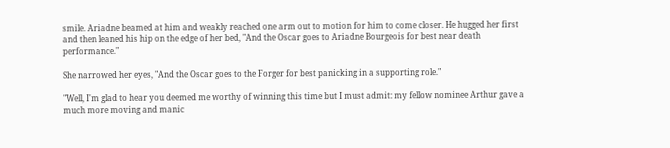smile. Ariadne beamed at him and weakly reached one arm out to motion for him to come closer. He hugged her first and then leaned his hip on the edge of her bed, "And the Oscar goes to Ariadne Bourgeois for best near death performance."

She narrowed her eyes, "And the Oscar goes to the Forger for best panicking in a supporting role."

"Well, I'm glad to hear you deemed me worthy of winning this time but I must admit: my fellow nominee Arthur gave a much more moving and manic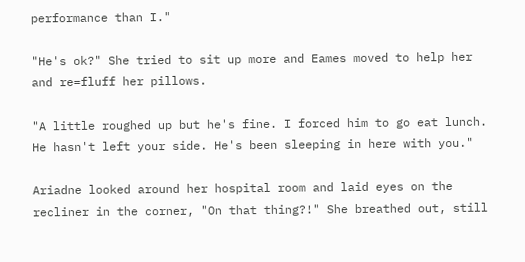performance than I."

"He's ok?" She tried to sit up more and Eames moved to help her and re=fluff her pillows.

"A little roughed up but he's fine. I forced him to go eat lunch. He hasn't left your side. He's been sleeping in here with you."

Ariadne looked around her hospital room and laid eyes on the recliner in the corner, "On that thing?!" She breathed out, still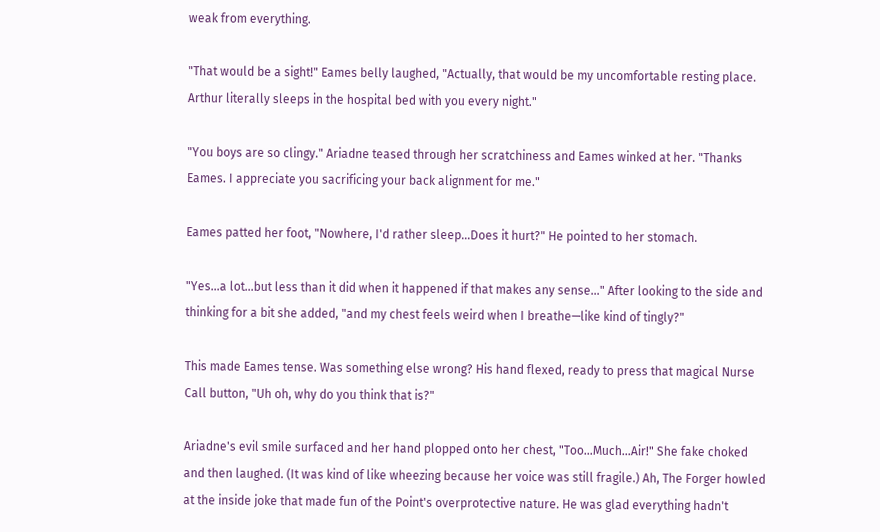weak from everything.

"That would be a sight!" Eames belly laughed, "Actually, that would be my uncomfortable resting place. Arthur literally sleeps in the hospital bed with you every night."

"You boys are so clingy." Ariadne teased through her scratchiness and Eames winked at her. "Thanks Eames. I appreciate you sacrificing your back alignment for me."

Eames patted her foot, "Nowhere, I'd rather sleep…Does it hurt?" He pointed to her stomach.

"Yes…a lot…but less than it did when it happened if that makes any sense…" After looking to the side and thinking for a bit she added, "and my chest feels weird when I breathe—like kind of tingly?"

This made Eames tense. Was something else wrong? His hand flexed, ready to press that magical Nurse Call button, "Uh oh, why do you think that is?"

Ariadne's evil smile surfaced and her hand plopped onto her chest, "Too…Much…Air!" She fake choked and then laughed. (It was kind of like wheezing because her voice was still fragile.) Ah, The Forger howled at the inside joke that made fun of the Point's overprotective nature. He was glad everything hadn't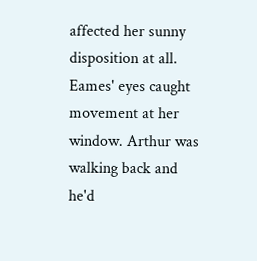affected her sunny disposition at all. Eames' eyes caught movement at her window. Arthur was walking back and he'd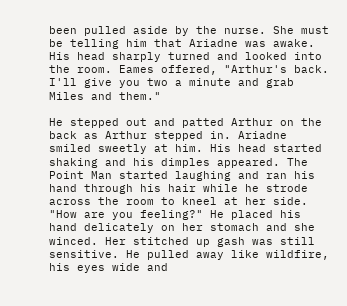been pulled aside by the nurse. She must be telling him that Ariadne was awake. His head sharply turned and looked into the room. Eames offered, "Arthur's back. I'll give you two a minute and grab Miles and them."

He stepped out and patted Arthur on the back as Arthur stepped in. Ariadne smiled sweetly at him. His head started shaking and his dimples appeared. The Point Man started laughing and ran his hand through his hair while he strode across the room to kneel at her side. "How are you feeling?" He placed his hand delicately on her stomach and she winced. Her stitched up gash was still sensitive. He pulled away like wildfire, his eyes wide and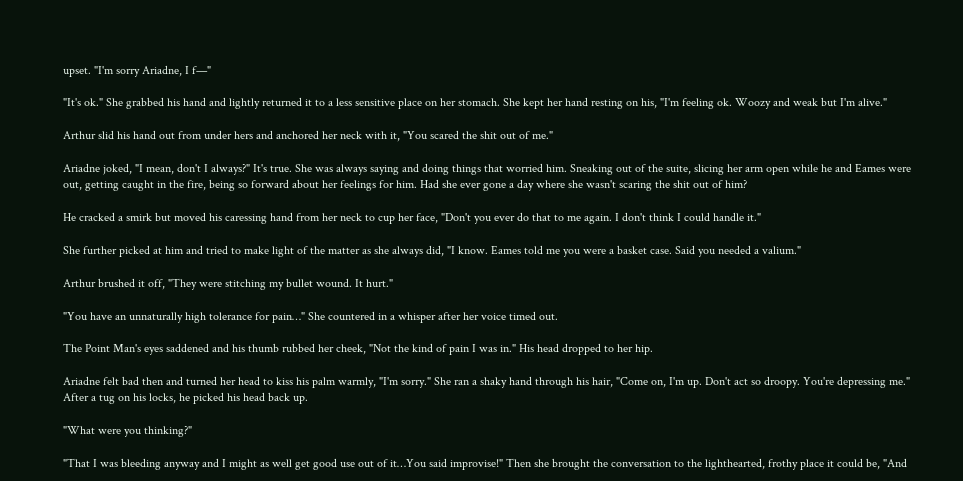upset. "I'm sorry Ariadne, I f—"

"It's ok." She grabbed his hand and lightly returned it to a less sensitive place on her stomach. She kept her hand resting on his, "I'm feeling ok. Woozy and weak but I'm alive."

Arthur slid his hand out from under hers and anchored her neck with it, "You scared the shit out of me."

Ariadne joked, "I mean, don't I always?" It's true. She was always saying and doing things that worried him. Sneaking out of the suite, slicing her arm open while he and Eames were out, getting caught in the fire, being so forward about her feelings for him. Had she ever gone a day where she wasn't scaring the shit out of him?

He cracked a smirk but moved his caressing hand from her neck to cup her face, "Don't you ever do that to me again. I don't think I could handle it."

She further picked at him and tried to make light of the matter as she always did, "I know. Eames told me you were a basket case. Said you needed a valium."

Arthur brushed it off, "They were stitching my bullet wound. It hurt."

"You have an unnaturally high tolerance for pain…" She countered in a whisper after her voice timed out.

The Point Man's eyes saddened and his thumb rubbed her cheek, "Not the kind of pain I was in." His head dropped to her hip.

Ariadne felt bad then and turned her head to kiss his palm warmly, "I'm sorry." She ran a shaky hand through his hair, "Come on, I'm up. Don't act so droopy. You're depressing me." After a tug on his locks, he picked his head back up.

"What were you thinking?"

"That I was bleeding anyway and I might as well get good use out of it…You said improvise!" Then she brought the conversation to the lighthearted, frothy place it could be, "And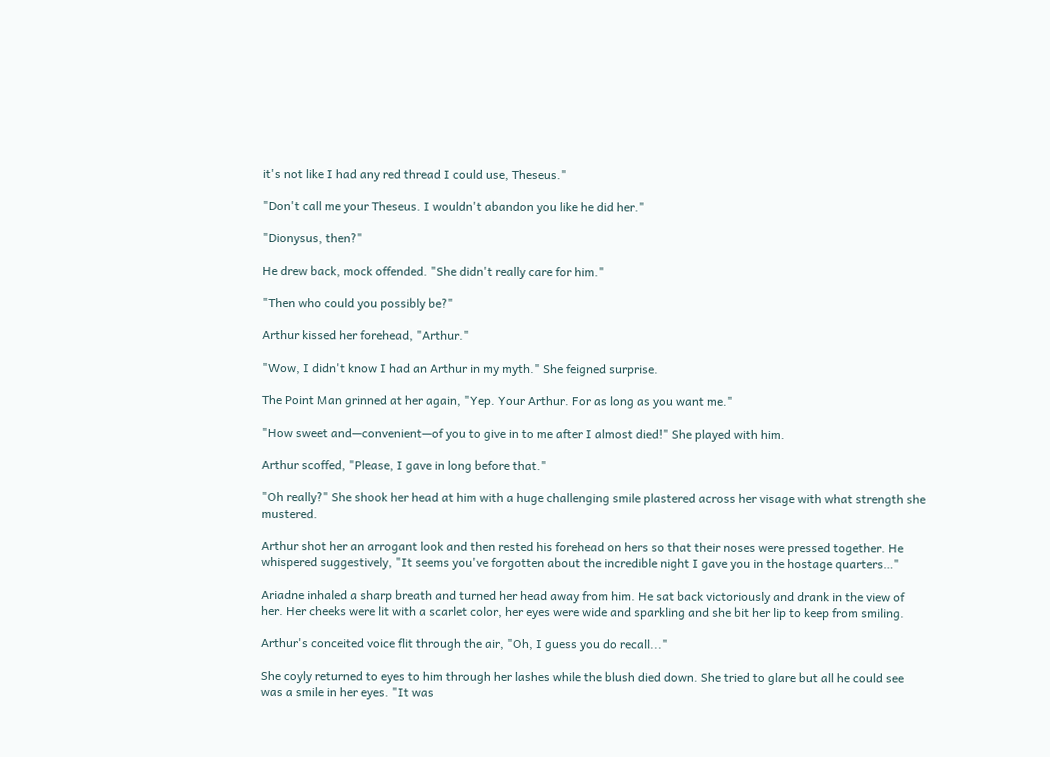it's not like I had any red thread I could use, Theseus."

"Don't call me your Theseus. I wouldn't abandon you like he did her."

"Dionysus, then?"

He drew back, mock offended. "She didn't really care for him."

"Then who could you possibly be?"

Arthur kissed her forehead, "Arthur."

"Wow, I didn't know I had an Arthur in my myth." She feigned surprise.

The Point Man grinned at her again, "Yep. Your Arthur. For as long as you want me."

"How sweet and—convenient—of you to give in to me after I almost died!" She played with him.

Arthur scoffed, "Please, I gave in long before that."

"Oh really?" She shook her head at him with a huge challenging smile plastered across her visage with what strength she mustered.

Arthur shot her an arrogant look and then rested his forehead on hers so that their noses were pressed together. He whispered suggestively, "It seems you've forgotten about the incredible night I gave you in the hostage quarters…"

Ariadne inhaled a sharp breath and turned her head away from him. He sat back victoriously and drank in the view of her. Her cheeks were lit with a scarlet color, her eyes were wide and sparkling and she bit her lip to keep from smiling.

Arthur's conceited voice flit through the air, "Oh, I guess you do recall..."

She coyly returned to eyes to him through her lashes while the blush died down. She tried to glare but all he could see was a smile in her eyes. "It was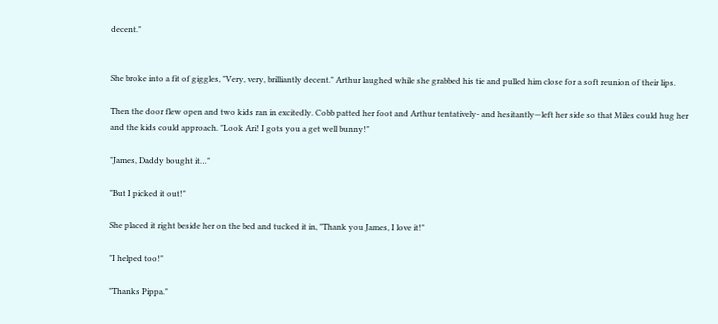decent."


She broke into a fit of giggles, "Very, very, brilliantly decent." Arthur laughed while she grabbed his tie and pulled him close for a soft reunion of their lips.

Then the door flew open and two kids ran in excitedly. Cobb patted her foot and Arthur tentatively- and hesitantly—left her side so that Miles could hug her and the kids could approach. "Look Ari! I gots you a get well bunny!"

"James, Daddy bought it…"

"But I picked it out!"

She placed it right beside her on the bed and tucked it in, "Thank you James, I love it!"

"I helped too!"

"Thanks Pippa."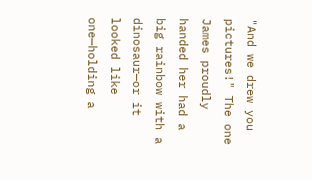"And we drew you pictures!" The one James proudly handed her had a big rainbow with a dinosaur—or it looked like one—holding a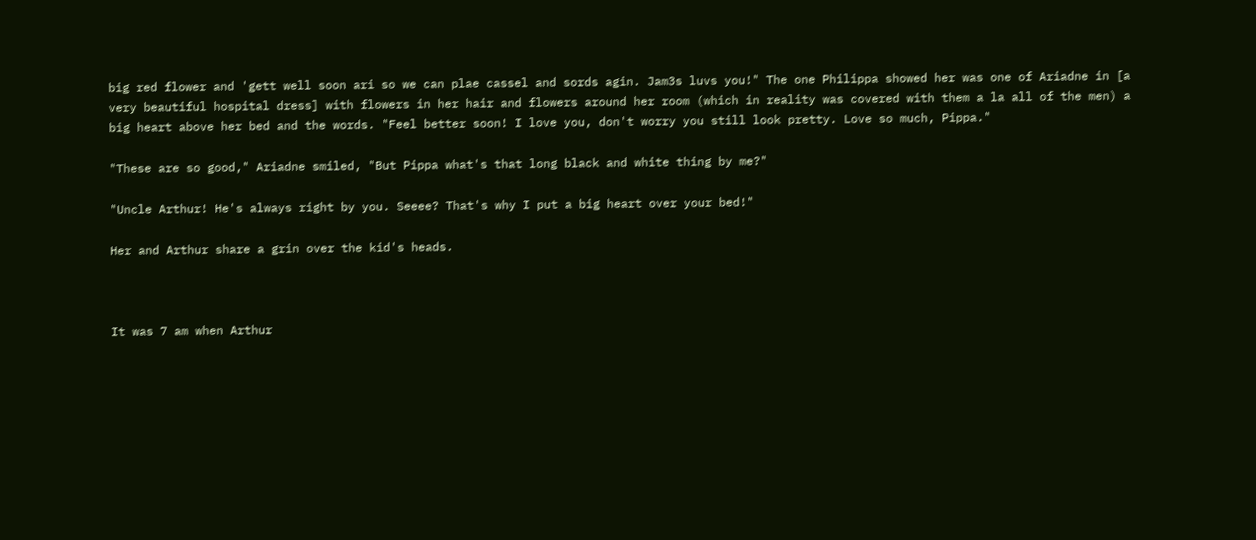big red flower and 'gett well soon ari so we can plae cassel and sords agin. Jam3s luvs you!" The one Philippa showed her was one of Ariadne in [a very beautiful hospital dress] with flowers in her hair and flowers around her room (which in reality was covered with them a la all of the men) a big heart above her bed and the words. "Feel better soon! I love you, don't worry you still look pretty. Love so much, Pippa."

"These are so good," Ariadne smiled, "But Pippa what's that long black and white thing by me?"

"Uncle Arthur! He's always right by you. Seeee? That's why I put a big heart over your bed!"

Her and Arthur share a grin over the kid's heads.



It was 7 am when Arthur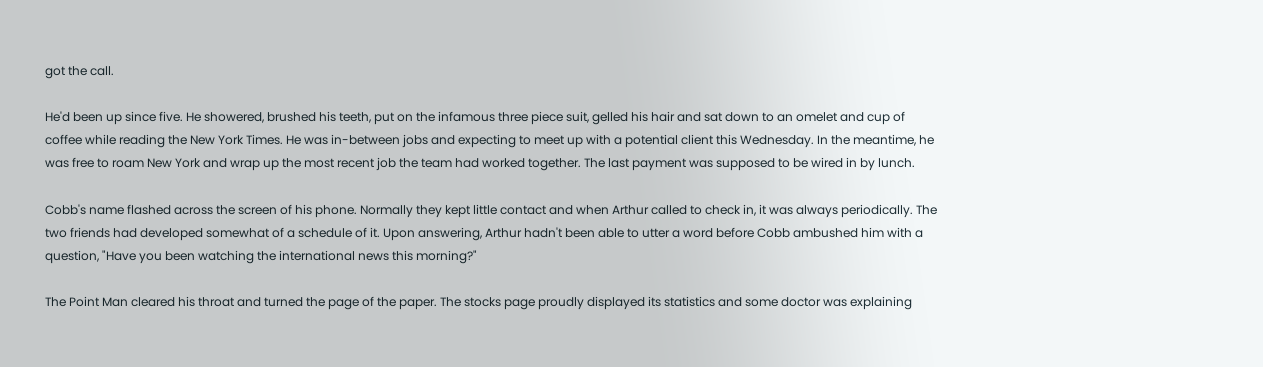got the call.

He'd been up since five. He showered, brushed his teeth, put on the infamous three piece suit, gelled his hair and sat down to an omelet and cup of coffee while reading the New York Times. He was in-between jobs and expecting to meet up with a potential client this Wednesday. In the meantime, he was free to roam New York and wrap up the most recent job the team had worked together. The last payment was supposed to be wired in by lunch.

Cobb's name flashed across the screen of his phone. Normally they kept little contact and when Arthur called to check in, it was always periodically. The two friends had developed somewhat of a schedule of it. Upon answering, Arthur hadn't been able to utter a word before Cobb ambushed him with a question, "Have you been watching the international news this morning?"

The Point Man cleared his throat and turned the page of the paper. The stocks page proudly displayed its statistics and some doctor was explaining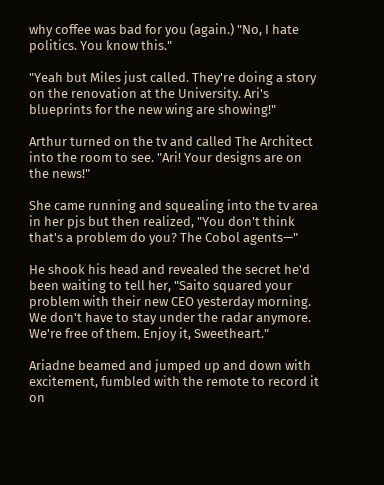why coffee was bad for you (again.) "No, I hate politics. You know this."

"Yeah but Miles just called. They're doing a story on the renovation at the University. Ari's blueprints for the new wing are showing!"

Arthur turned on the tv and called The Architect into the room to see. "Ari! Your designs are on the news!"

She came running and squealing into the tv area in her pjs but then realized, "You don't think that's a problem do you? The Cobol agents—"

He shook his head and revealed the secret he'd been waiting to tell her, "Saito squared your problem with their new CEO yesterday morning. We don't have to stay under the radar anymore. We're free of them. Enjoy it, Sweetheart."

Ariadne beamed and jumped up and down with excitement, fumbled with the remote to record it on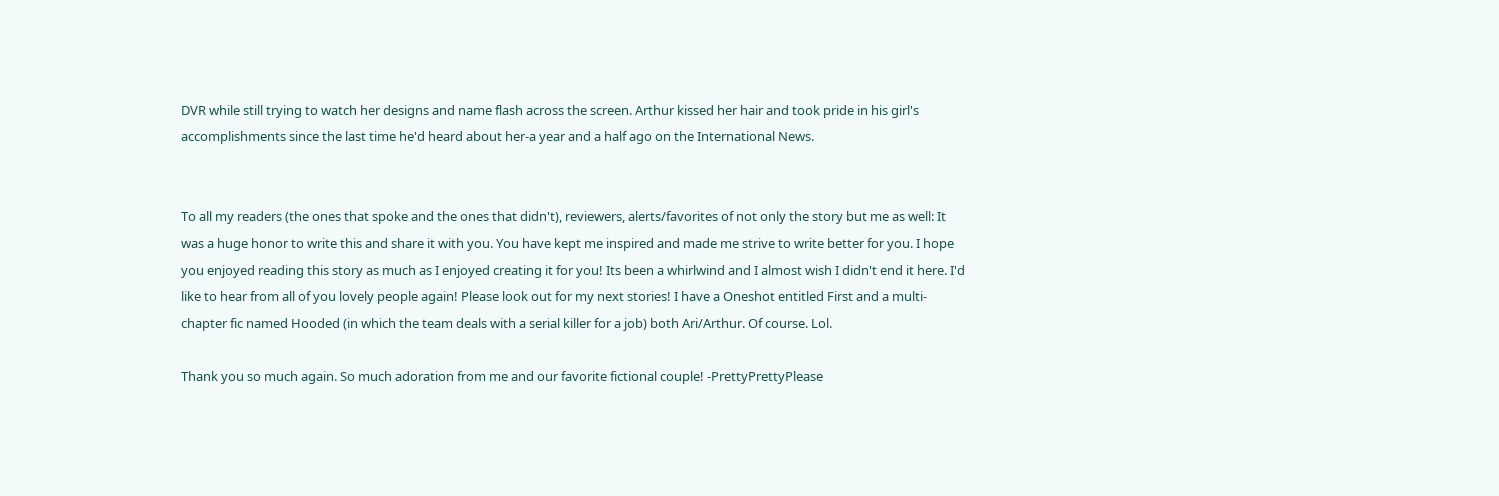DVR while still trying to watch her designs and name flash across the screen. Arthur kissed her hair and took pride in his girl's accomplishments since the last time he'd heard about her-a year and a half ago on the International News.


To all my readers (the ones that spoke and the ones that didn't), reviewers, alerts/favorites of not only the story but me as well: It was a huge honor to write this and share it with you. You have kept me inspired and made me strive to write better for you. I hope you enjoyed reading this story as much as I enjoyed creating it for you! Its been a whirlwind and I almost wish I didn't end it here. I'd like to hear from all of you lovely people again! Please look out for my next stories! I have a Oneshot entitled First and a multi-chapter fic named Hooded (in which the team deals with a serial killer for a job) both Ari/Arthur. Of course. Lol.

Thank you so much again. So much adoration from me and our favorite fictional couple! -PrettyPrettyPlease